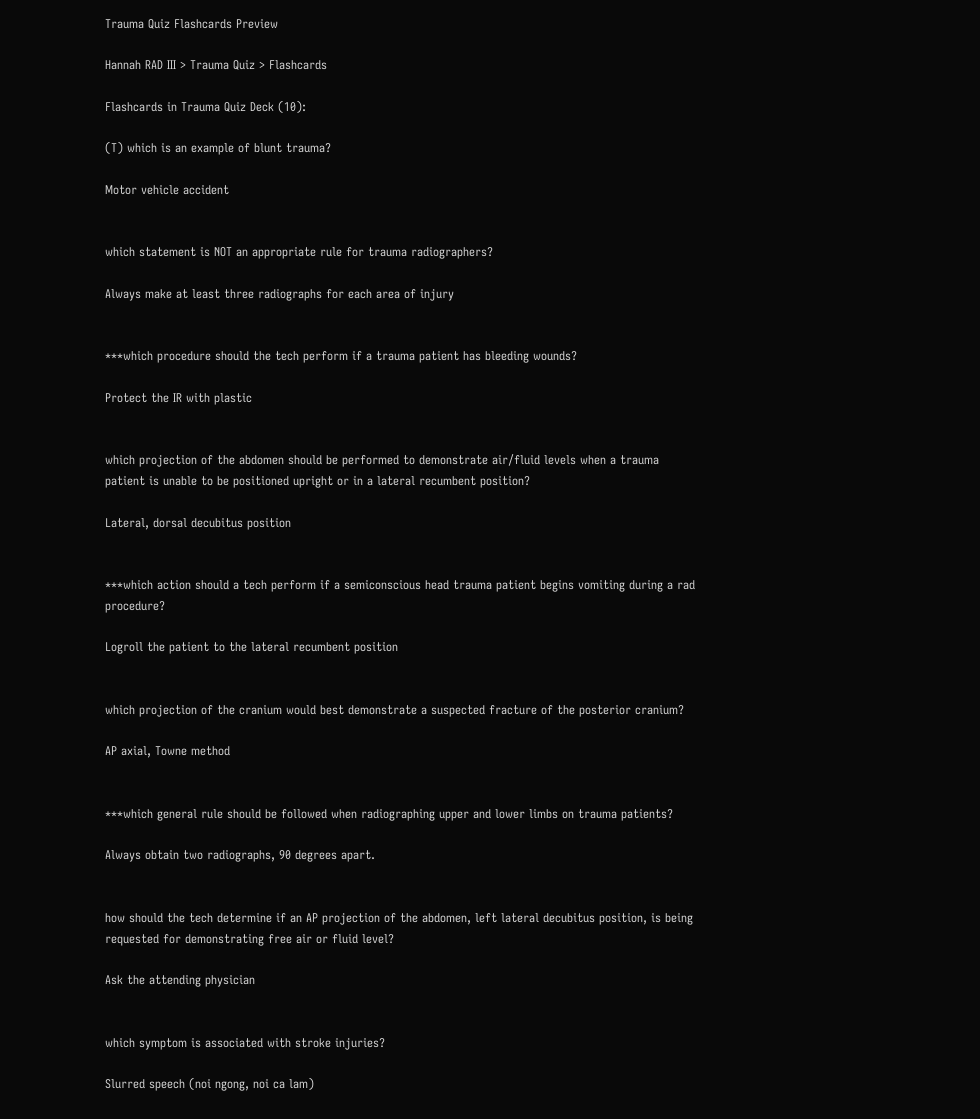Trauma Quiz Flashcards Preview

Hannah RAD III > Trauma Quiz > Flashcards

Flashcards in Trauma Quiz Deck (10):

(T) which is an example of blunt trauma?

Motor vehicle accident


which statement is NOT an appropriate rule for trauma radiographers?

Always make at least three radiographs for each area of injury


***which procedure should the tech perform if a trauma patient has bleeding wounds?

Protect the IR with plastic


which projection of the abdomen should be performed to demonstrate air/fluid levels when a trauma patient is unable to be positioned upright or in a lateral recumbent position?

Lateral, dorsal decubitus position


***which action should a tech perform if a semiconscious head trauma patient begins vomiting during a rad procedure?

Logroll the patient to the lateral recumbent position


which projection of the cranium would best demonstrate a suspected fracture of the posterior cranium?

AP axial, Towne method


***which general rule should be followed when radiographing upper and lower limbs on trauma patients?

Always obtain two radiographs, 90 degrees apart.


how should the tech determine if an AP projection of the abdomen, left lateral decubitus position, is being requested for demonstrating free air or fluid level?

Ask the attending physician


which symptom is associated with stroke injuries?

Slurred speech (noi ngong, noi ca lam)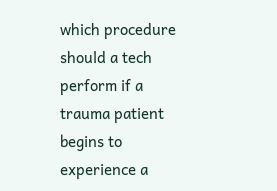which procedure should a tech perform if a trauma patient begins to experience a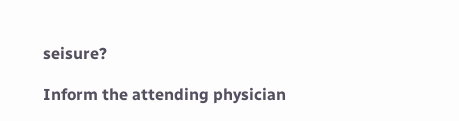seisure?

Inform the attending physician